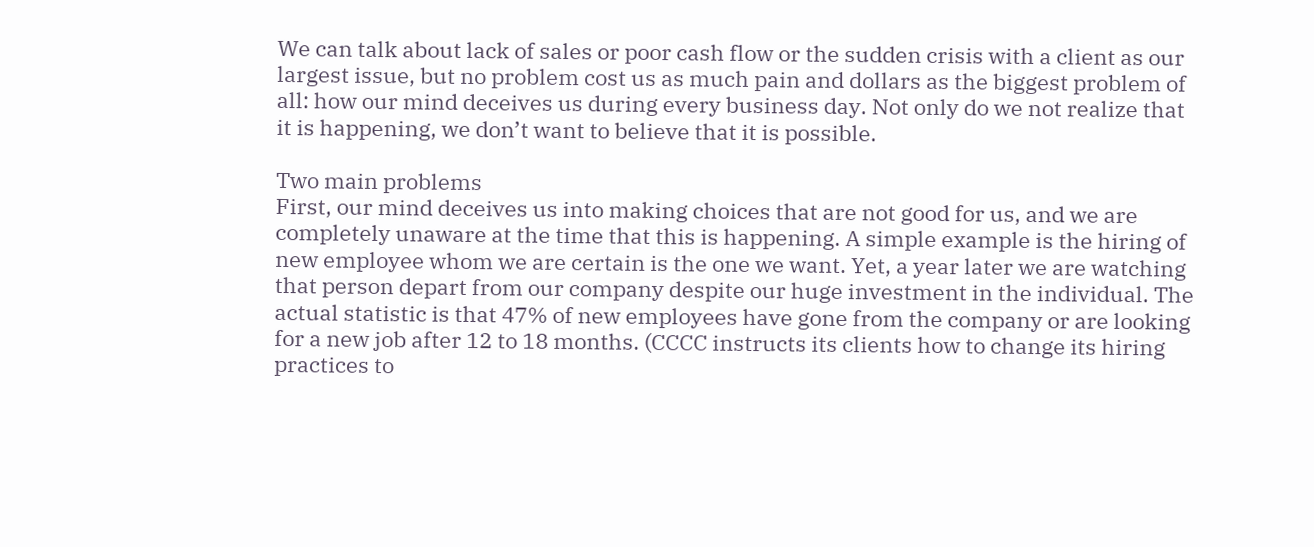We can talk about lack of sales or poor cash flow or the sudden crisis with a client as our largest issue, but no problem cost us as much pain and dollars as the biggest problem of all: how our mind deceives us during every business day. Not only do we not realize that it is happening, we don’t want to believe that it is possible.

Two main problems
First, our mind deceives us into making choices that are not good for us, and we are completely unaware at the time that this is happening. A simple example is the hiring of new employee whom we are certain is the one we want. Yet, a year later we are watching that person depart from our company despite our huge investment in the individual. The actual statistic is that 47% of new employees have gone from the company or are looking for a new job after 12 to 18 months. (CCCC instructs its clients how to change its hiring practices to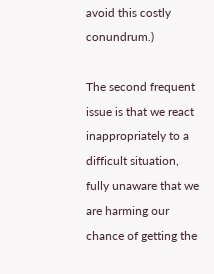avoid this costly conundrum.)

The second frequent issue is that we react inappropriately to a difficult situation, fully unaware that we are harming our chance of getting the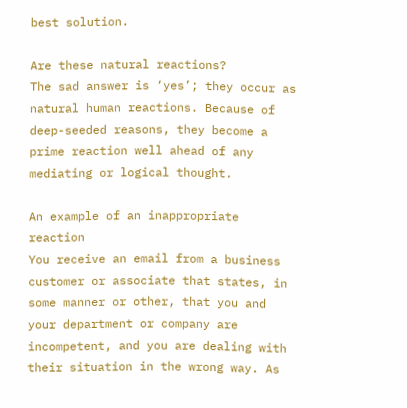best solution.

Are these natural reactions?
The sad answer is ‘yes’; they occur as natural human reactions. Because of deep-seeded reasons, they become a prime reaction well ahead of any mediating or logical thought.

An example of an inappropriate reaction
You receive an email from a business customer or associate that states, in some manner or other, that you and your department or company are incompetent, and you are dealing with their situation in the wrong way. As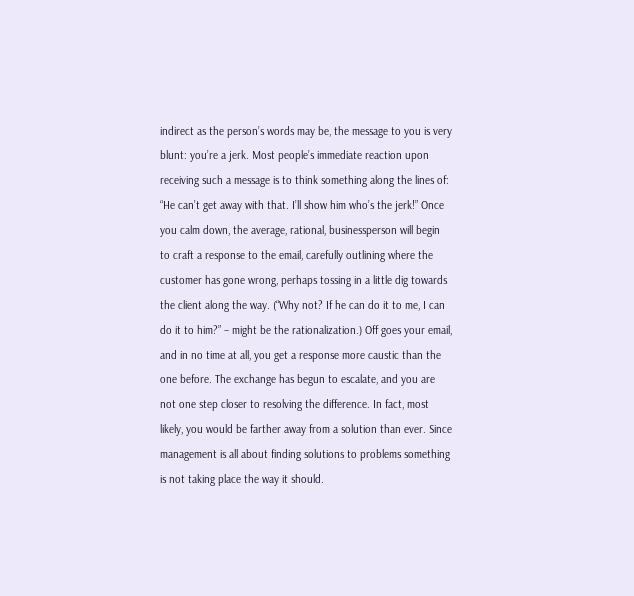indirect as the person’s words may be, the message to you is very blunt: you’re a jerk. Most people’s immediate reaction upon receiving such a message is to think something along the lines of: “He can’t get away with that. I’ll show him who’s the jerk!” Once you calm down, the average, rational, businessperson will begin to craft a response to the email, carefully outlining where the customer has gone wrong, perhaps tossing in a little dig towards the client along the way. (“Why not? If he can do it to me, I can do it to him?” – might be the rationalization.) Off goes your email, and in no time at all, you get a response more caustic than the one before. The exchange has begun to escalate, and you are not one step closer to resolving the difference. In fact, most likely, you would be farther away from a solution than ever. Since management is all about finding solutions to problems something is not taking place the way it should.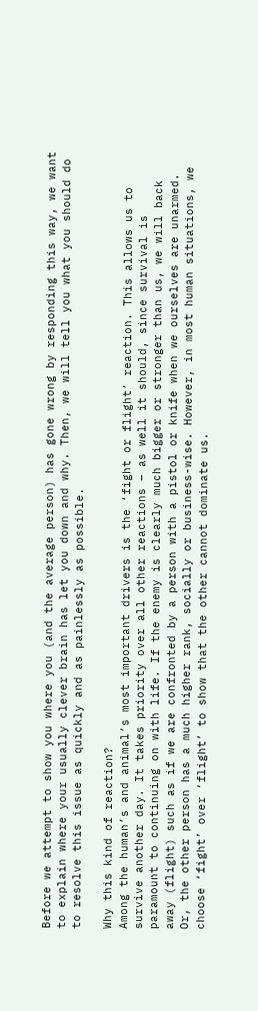Before we attempt to show you where you (and the average person) has gone wrong by responding this way, we want to explain where your usually clever brain has let you down and why. Then, we will tell you what you should do to resolve this issue as quickly and as painlessly as possible.

Why this kind of reaction?
Among the human’s and animal’s most important drivers is the ‘fight or flight’ reaction. This allows us to survive another day. It takes priority over all other reactions – as well it should, since survival is paramount to continuing on with life. If the enemy is clearly much bigger or stronger than us, we will back away (flight) such as if we are confronted by a person with a pistol or knife when we ourselves are unarmed. Or, the other person has a much higher rank, socially or business-wise. However, in most human situations, we choose ‘fight’ over ‘flight’ to show that the other cannot dominate us.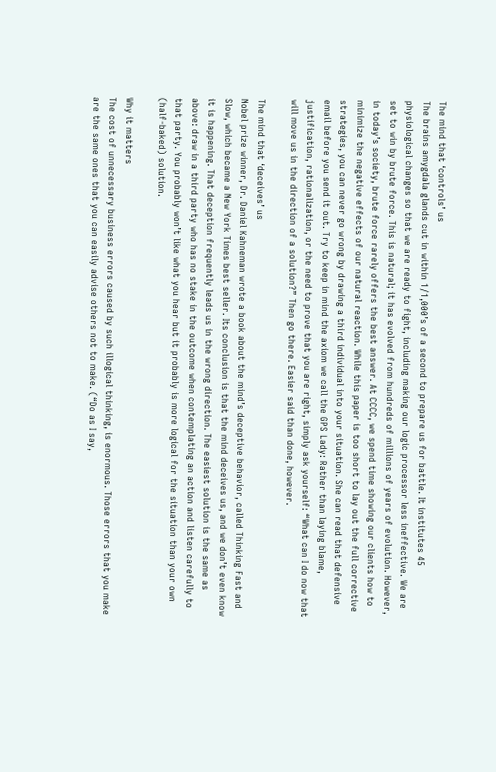The mind that ‘controls’ us
The brains amygdala glands cut in within 1/1,000’s of a second to prepare us for battle. It institutes 45 physiological changes so that we are ready to fight, including making our logic processor less ineffective. We are set to win by brute force. This is natural; it has evolved from hundreds of millions of years of evolution. However, in today’s society, brute force rarely offers the best answer. At CCCC, we spend time showing our clients how to minimize the negative effects of our natural reaction. While this paper is too short to lay out the full corrective strategies, you can never go wrong by drawing a third individual into your situation. She can read that defensive email before you send it out. Try to keep in mind the axiom we call the GPS Lady: Rather than laying blame, justification, rationalization, or the need to prove that you are right, simply ask yourself: “What can I do now that will move us in the direction of a solution?” Then go there. Easier said than done, however.

The mind that ‘deceives’ us
Nobel prize winner, Dr. Daniel Kahneman wrote a book about the mind’s deceptive behavior, called Thinking Fast and Slow, which became a New York Times best seller. Its conclusion is that the mind deceives us, and we don’t even know it is happening. That deception frequently leads us in the wrong direction. The easiest solution is the same as above: draw in a third party who has no stake in the outcome when contemplating an action and listen carefully to that party. You probably won’t like what you hear but it probably is more logical for the situation than your own (half-baked) solution.

Why it matters
The cost of unnecessary business errors caused by such illogical thinking, is enormous. Those errors that you make are the same ones that you can easily advise others not to make. (“Do as I say,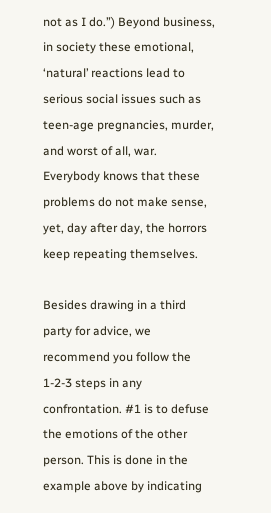not as I do.”) Beyond business, in society these emotional, ‘natural’ reactions lead to serious social issues such as teen-age pregnancies, murder, and worst of all, war. Everybody knows that these problems do not make sense, yet, day after day, the horrors keep repeating themselves.

Besides drawing in a third party for advice, we recommend you follow the 1-2-3 steps in any confrontation. #1 is to defuse the emotions of the other person. This is done in the example above by indicating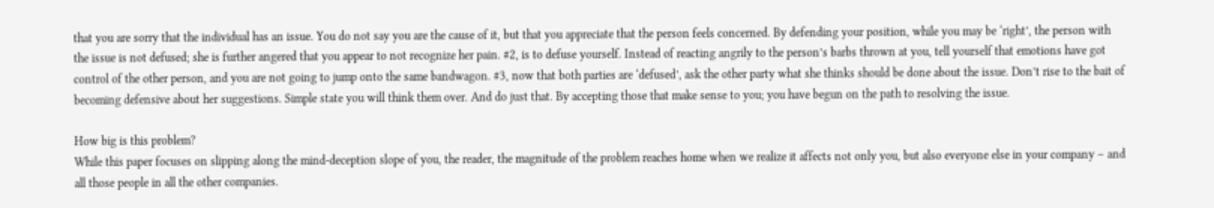that you are sorry that the individual has an issue. You do not say you are the cause of it, but that you appreciate that the person feels concerned. By defending your position, while you may be ‘right’, the person with the issue is not defused; she is further angered that you appear to not recognize her pain. #2, is to defuse yourself. Instead of reacting angrily to the person’s barbs thrown at you, tell yourself that emotions have got control of the other person, and you are not going to jump onto the same bandwagon. #3, now that both parties are ‘defused’, ask the other party what she thinks should be done about the issue. Don’t rise to the bait of becoming defensive about her suggestions. Simple state you will think them over. And do just that. By accepting those that make sense to you; you have begun on the path to resolving the issue.

How big is this problem?
While this paper focuses on slipping along the mind-deception slope of you, the reader, the magnitude of the problem reaches home when we realize it affects not only you, but also everyone else in your company – and all those people in all the other companies.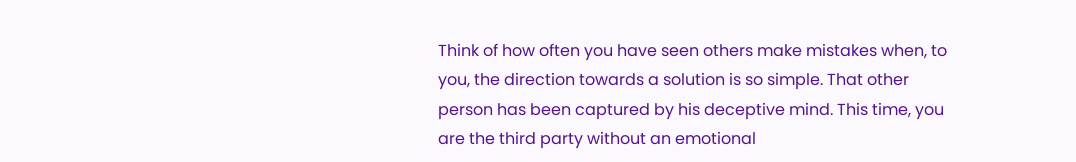Think of how often you have seen others make mistakes when, to you, the direction towards a solution is so simple. That other person has been captured by his deceptive mind. This time, you are the third party without an emotional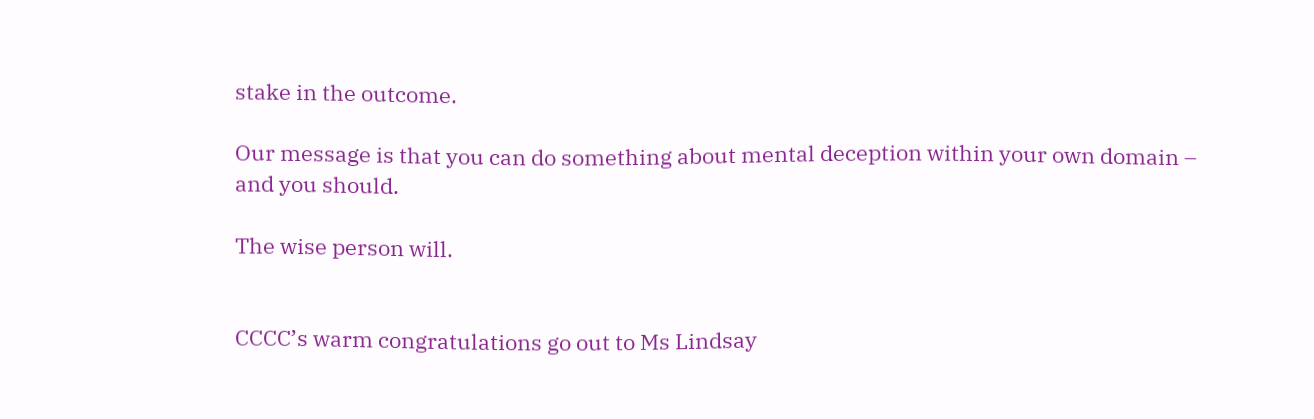stake in the outcome.

Our message is that you can do something about mental deception within your own domain – and you should.

The wise person will.


CCCC’s warm congratulations go out to Ms Lindsay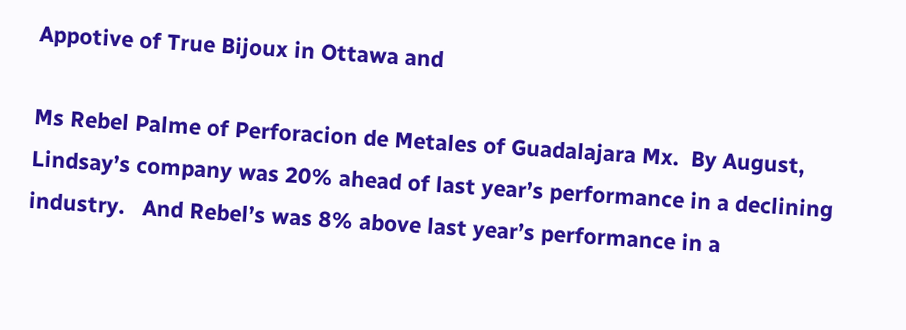Appotive of True Bijoux in Ottawa and

Ms Rebel Palme of Perforacion de Metales of Guadalajara Mx.  By August, Lindsay’s company was 20% ahead of last year’s performance in a declining industry.   And Rebel’s was 8% above last year’s performance in a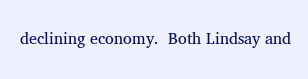declining economy.  Both Lindsay and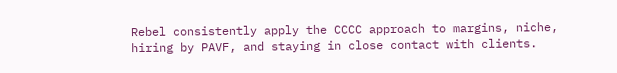Rebel consistently apply the CCCC approach to margins, niche, hiring by PAVF, and staying in close contact with clients.